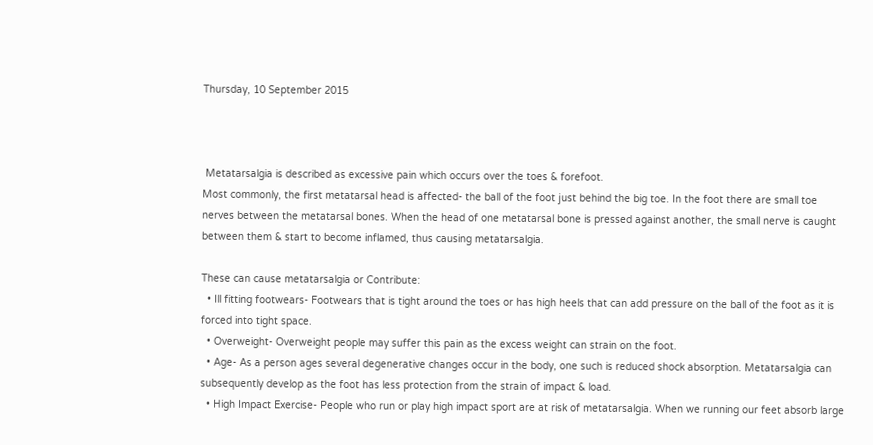Thursday, 10 September 2015



 Metatarsalgia is described as excessive pain which occurs over the toes & forefoot.
Most commonly, the first metatarsal head is affected- the ball of the foot just behind the big toe. In the foot there are small toe nerves between the metatarsal bones. When the head of one metatarsal bone is pressed against another, the small nerve is caught between them & start to become inflamed, thus causing metatarsalgia.

These can cause metatarsalgia or Contribute:
  • Ill fitting footwears- Footwears that is tight around the toes or has high heels that can add pressure on the ball of the foot as it is forced into tight space.
  • Overweight- Overweight people may suffer this pain as the excess weight can strain on the foot.
  • Age- As a person ages several degenerative changes occur in the body, one such is reduced shock absorption. Metatarsalgia can subsequently develop as the foot has less protection from the strain of impact & load.
  • High Impact Exercise- People who run or play high impact sport are at risk of metatarsalgia. When we running our feet absorb large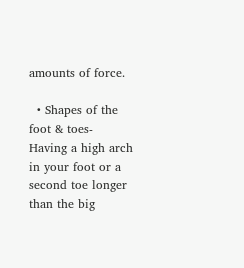amounts of force.

  • Shapes of the foot & toes- Having a high arch in your foot or a second toe longer than the big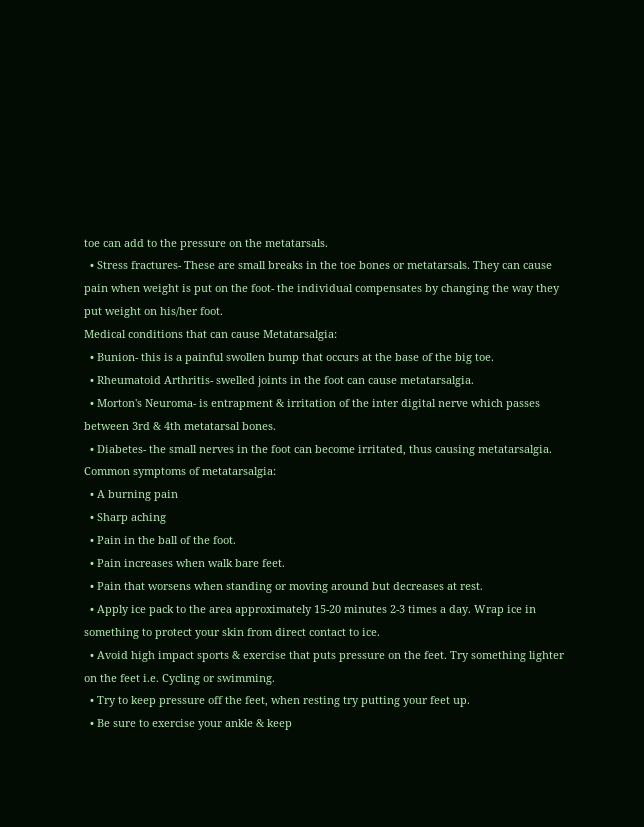toe can add to the pressure on the metatarsals.
  • Stress fractures- These are small breaks in the toe bones or metatarsals. They can cause pain when weight is put on the foot- the individual compensates by changing the way they put weight on his/her foot.
Medical conditions that can cause Metatarsalgia:
  • Bunion- this is a painful swollen bump that occurs at the base of the big toe.
  • Rheumatoid Arthritis- swelled joints in the foot can cause metatarsalgia.
  • Morton's Neuroma- is entrapment & irritation of the inter digital nerve which passes between 3rd & 4th metatarsal bones.
  • Diabetes- the small nerves in the foot can become irritated, thus causing metatarsalgia.
Common symptoms of metatarsalgia:
  • A burning pain
  • Sharp aching
  • Pain in the ball of the foot.
  • Pain increases when walk bare feet.
  • Pain that worsens when standing or moving around but decreases at rest.
  • Apply ice pack to the area approximately 15-20 minutes 2-3 times a day. Wrap ice in something to protect your skin from direct contact to ice.
  • Avoid high impact sports & exercise that puts pressure on the feet. Try something lighter on the feet i.e. Cycling or swimming.
  • Try to keep pressure off the feet, when resting try putting your feet up.
  • Be sure to exercise your ankle & keep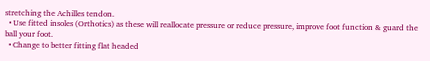stretching the Achilles tendon.
  • Use fitted insoles (Orthotics) as these will reallocate pressure or reduce pressure, improve foot function & guard the ball your foot.
  • Change to better fitting flat headed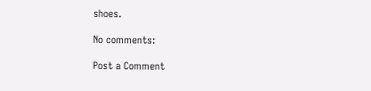shoes.

No comments:

Post a Comment